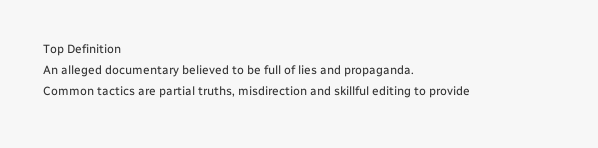Top Definition
An alleged documentary believed to be full of lies and propaganda.
Common tactics are partial truths, misdirection and skillful editing to provide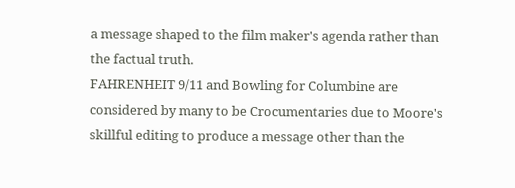a message shaped to the film maker's agenda rather than the factual truth.
FAHRENHEIT 9/11 and Bowling for Columbine are considered by many to be Crocumentaries due to Moore's skillful editing to produce a message other than the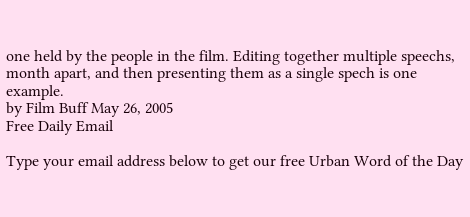one held by the people in the film. Editing together multiple speechs, month apart, and then presenting them as a single spech is one example.
by Film Buff May 26, 2005
Free Daily Email

Type your email address below to get our free Urban Word of the Day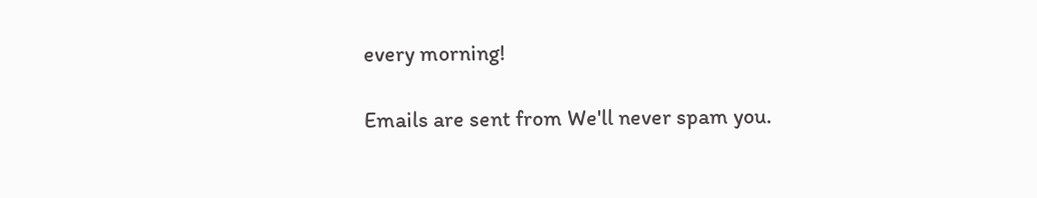every morning!

Emails are sent from We'll never spam you.